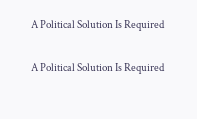A Political Solution Is Required

A Political Solution Is Required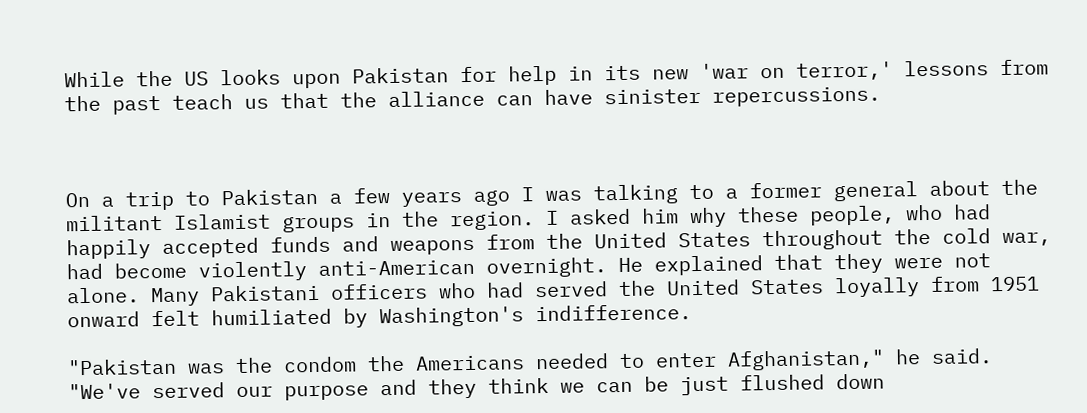While the US looks upon Pakistan for help in its new 'war on terror,' lessons from the past teach us that the alliance can have sinister repercussions.



On a trip to Pakistan a few years ago I was talking to a former general about the militant Islamist groups in the region. I asked him why these people, who had happily accepted funds and weapons from the United States throughout the cold war, had become violently anti-American overnight. He explained that they were not alone. Many Pakistani officers who had served the United States loyally from 1951 onward felt humiliated by Washington's indifference.

"Pakistan was the condom the Americans needed to enter Afghanistan," he said. "We've served our purpose and they think we can be just flushed down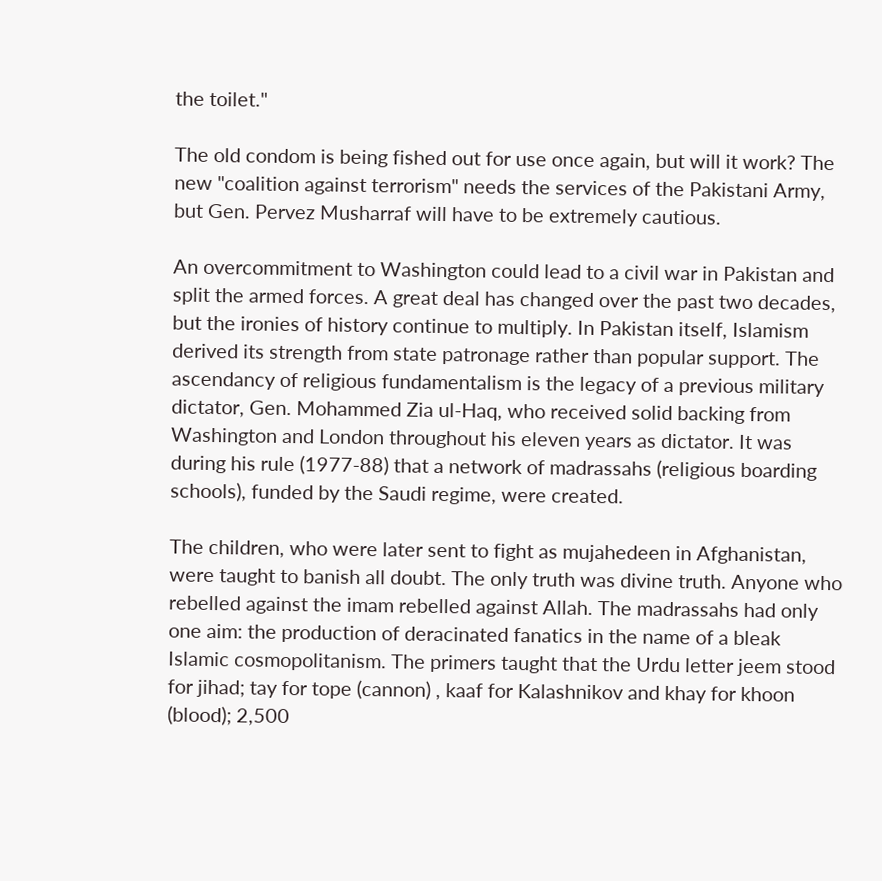the toilet."

The old condom is being fished out for use once again, but will it work? The new "coalition against terrorism" needs the services of the Pakistani Army, but Gen. Pervez Musharraf will have to be extremely cautious.

An overcommitment to Washington could lead to a civil war in Pakistan and split the armed forces. A great deal has changed over the past two decades, but the ironies of history continue to multiply. In Pakistan itself, Islamism derived its strength from state patronage rather than popular support. The ascendancy of religious fundamentalism is the legacy of a previous military dictator, Gen. Mohammed Zia ul-Haq, who received solid backing from Washington and London throughout his eleven years as dictator. It was during his rule (1977-88) that a network of madrassahs (religious boarding schools), funded by the Saudi regime, were created.

The children, who were later sent to fight as mujahedeen in Afghanistan, were taught to banish all doubt. The only truth was divine truth. Anyone who rebelled against the imam rebelled against Allah. The madrassahs had only one aim: the production of deracinated fanatics in the name of a bleak Islamic cosmopolitanism. The primers taught that the Urdu letter jeem stood for jihad; tay for tope (cannon) , kaaf for Kalashnikov and khay for khoon (blood); 2,500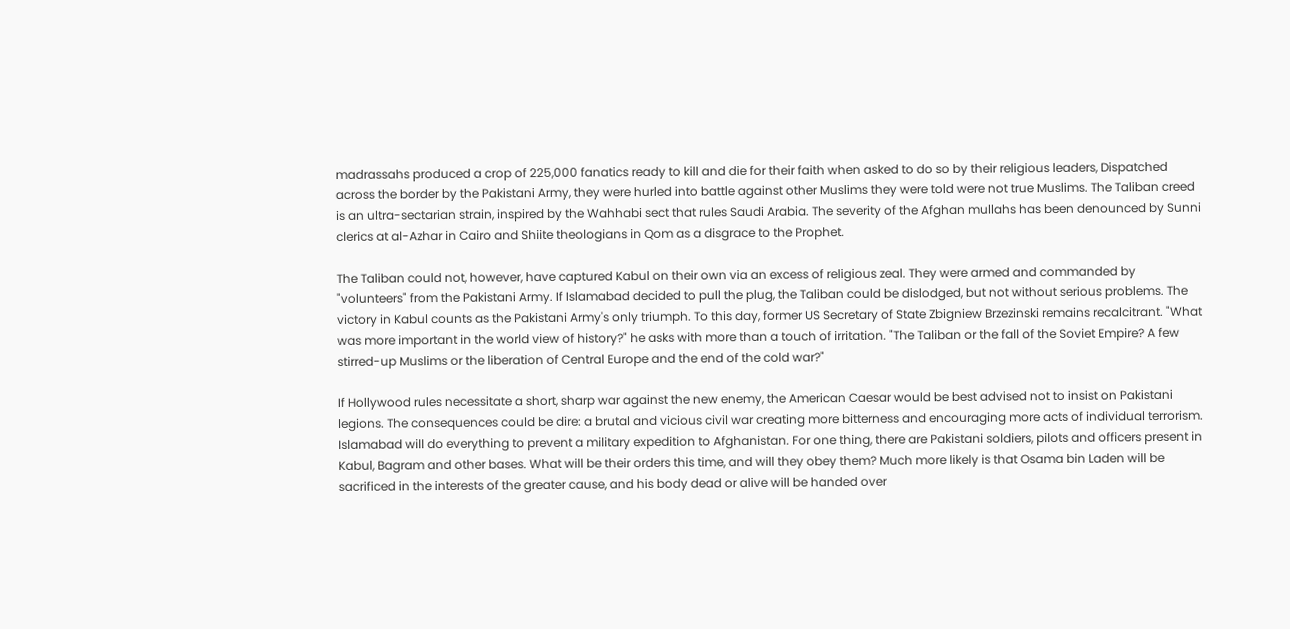madrassahs produced a crop of 225,000 fanatics ready to kill and die for their faith when asked to do so by their religious leaders, Dispatched across the border by the Pakistani Army, they were hurled into battle against other Muslims they were told were not true Muslims. The Taliban creed is an ultra-sectarian strain, inspired by the Wahhabi sect that rules Saudi Arabia. The severity of the Afghan mullahs has been denounced by Sunni clerics at al-Azhar in Cairo and Shiite theologians in Qom as a disgrace to the Prophet.

The Taliban could not, however, have captured Kabul on their own via an excess of religious zeal. They were armed and commanded by "volunteers" from the Pakistani Army. If Islamabad decided to pull the plug, the Taliban could be dislodged, but not without serious problems. The victory in Kabul counts as the Pakistani Army's only triumph. To this day, former US Secretary of State Zbigniew Brzezinski remains recalcitrant. "What was more important in the world view of history?" he asks with more than a touch of irritation. "The Taliban or the fall of the Soviet Empire? A few stirred-up Muslims or the liberation of Central Europe and the end of the cold war?"

If Hollywood rules necessitate a short, sharp war against the new enemy, the American Caesar would be best advised not to insist on Pakistani legions. The consequences could be dire: a brutal and vicious civil war creating more bitterness and encouraging more acts of individual terrorism. Islamabad will do everything to prevent a military expedition to Afghanistan. For one thing, there are Pakistani soldiers, pilots and officers present in Kabul, Bagram and other bases. What will be their orders this time, and will they obey them? Much more likely is that Osama bin Laden will be sacrificed in the interests of the greater cause, and his body dead or alive will be handed over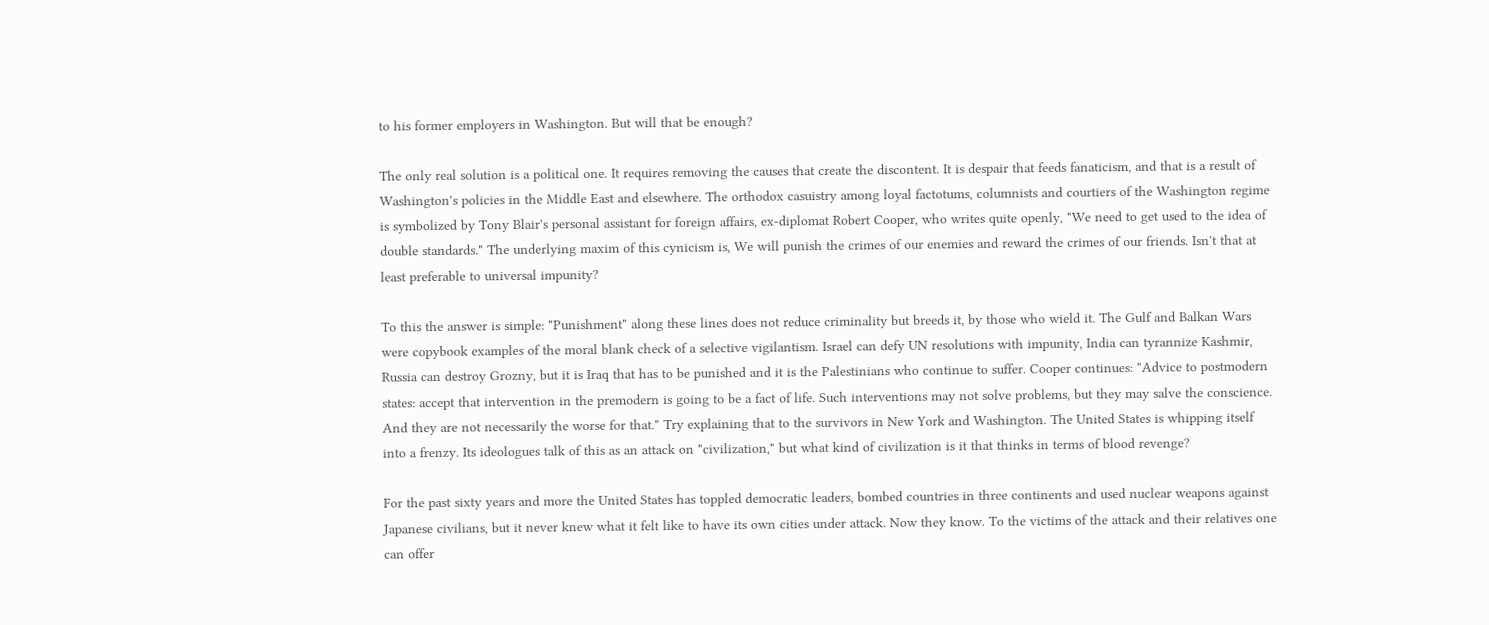to his former employers in Washington. But will that be enough?

The only real solution is a political one. It requires removing the causes that create the discontent. It is despair that feeds fanaticism, and that is a result of Washington's policies in the Middle East and elsewhere. The orthodox casuistry among loyal factotums, columnists and courtiers of the Washington regime is symbolized by Tony Blair's personal assistant for foreign affairs, ex-diplomat Robert Cooper, who writes quite openly, "We need to get used to the idea of double standards." The underlying maxim of this cynicism is, We will punish the crimes of our enemies and reward the crimes of our friends. Isn't that at least preferable to universal impunity?

To this the answer is simple: "Punishment" along these lines does not reduce criminality but breeds it, by those who wield it. The Gulf and Balkan Wars were copybook examples of the moral blank check of a selective vigilantism. Israel can defy UN resolutions with impunity, India can tyrannize Kashmir, Russia can destroy Grozny, but it is Iraq that has to be punished and it is the Palestinians who continue to suffer. Cooper continues: "Advice to postmodern states: accept that intervention in the premodern is going to be a fact of life. Such interventions may not solve problems, but they may salve the conscience. And they are not necessarily the worse for that." Try explaining that to the survivors in New York and Washington. The United States is whipping itself into a frenzy. Its ideologues talk of this as an attack on "civilization," but what kind of civilization is it that thinks in terms of blood revenge?

For the past sixty years and more the United States has toppled democratic leaders, bombed countries in three continents and used nuclear weapons against Japanese civilians, but it never knew what it felt like to have its own cities under attack. Now they know. To the victims of the attack and their relatives one can offer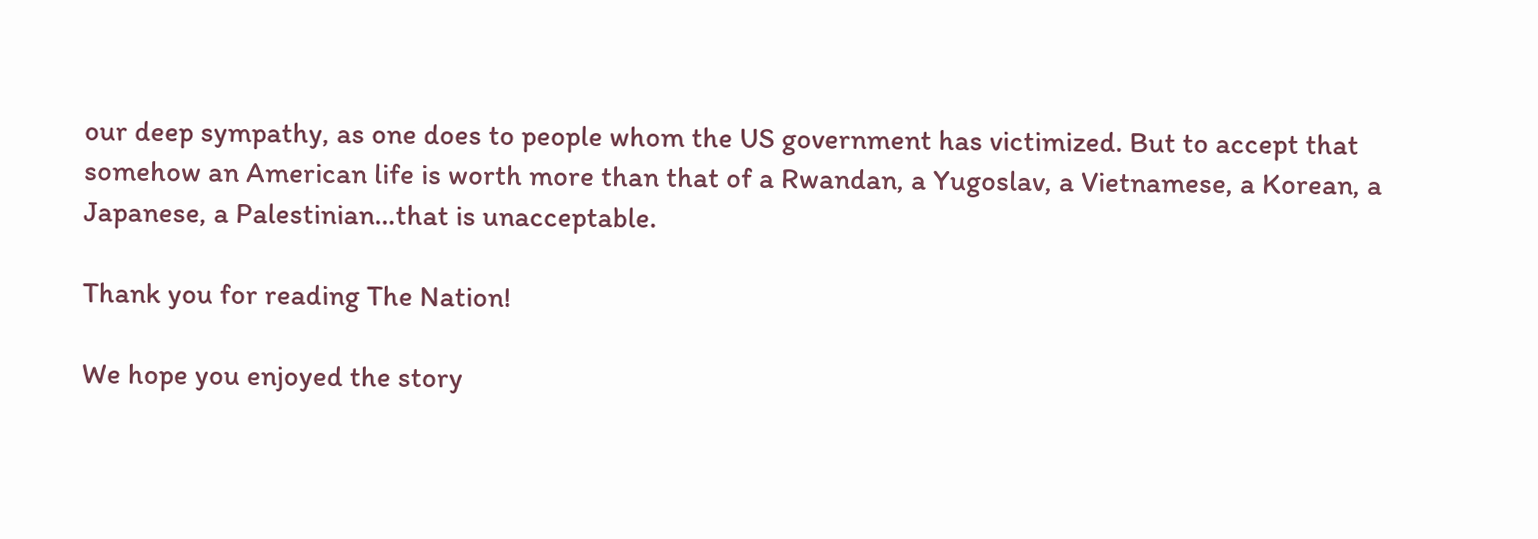our deep sympathy, as one does to people whom the US government has victimized. But to accept that somehow an American life is worth more than that of a Rwandan, a Yugoslav, a Vietnamese, a Korean, a Japanese, a Palestinian…that is unacceptable.

Thank you for reading The Nation!

We hope you enjoyed the story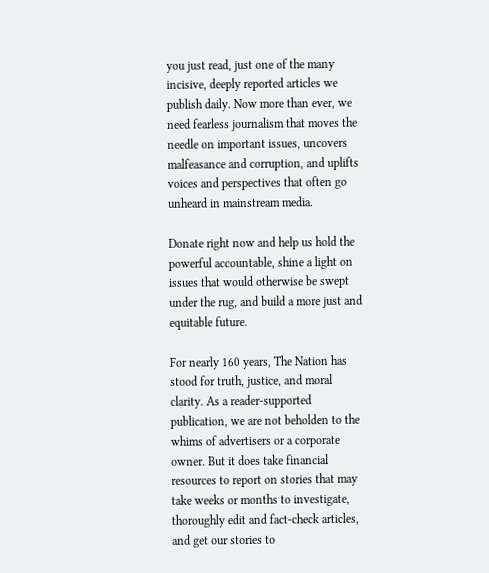you just read, just one of the many incisive, deeply reported articles we publish daily. Now more than ever, we need fearless journalism that moves the needle on important issues, uncovers malfeasance and corruption, and uplifts voices and perspectives that often go unheard in mainstream media.

Donate right now and help us hold the powerful accountable, shine a light on issues that would otherwise be swept under the rug, and build a more just and equitable future.

For nearly 160 years, The Nation has stood for truth, justice, and moral clarity. As a reader-supported publication, we are not beholden to the whims of advertisers or a corporate owner. But it does take financial resources to report on stories that may take weeks or months to investigate, thoroughly edit and fact-check articles, and get our stories to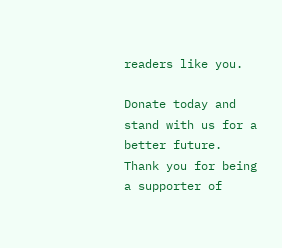readers like you.

Donate today and stand with us for a better future. Thank you for being a supporter of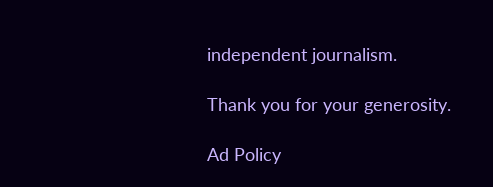independent journalism.

Thank you for your generosity.

Ad Policy